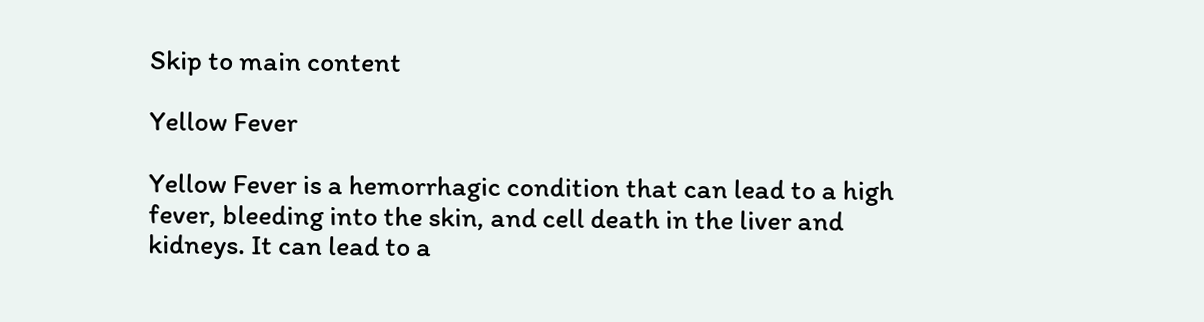Skip to main content

Yellow Fever

Yellow Fever is a hemorrhagic condition that can lead to a high fever, bleeding into the skin, and cell death in the liver and kidneys. It can lead to a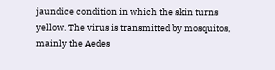jaundice condition in which the skin turns yellow. The virus is transmitted by mosquitos, mainly the Aedes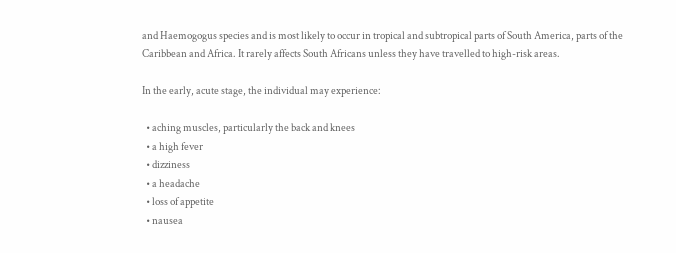and Haemogogus species and is most likely to occur in tropical and subtropical parts of South America, parts of the Caribbean and Africa. It rarely affects South Africans unless they have travelled to high-risk areas.

In the early, acute stage, the individual may experience:

  • aching muscles, particularly the back and knees
  • a high fever
  • dizziness
  • a headache
  • loss of appetite
  • nausea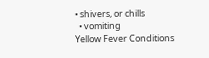• shivers, or chills
  • vomiting
Yellow Fever Conditions